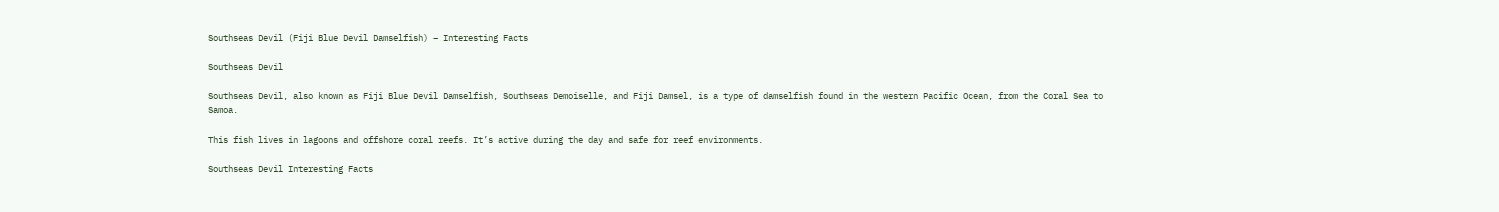Southseas Devil (Fiji Blue Devil Damselfish) – Interesting Facts

Southseas Devil

Southseas Devil, also known as Fiji Blue Devil Damselfish, Southseas Demoiselle, and Fiji Damsel, is a type of damselfish found in the western Pacific Ocean, from the Coral Sea to Samoa.

This fish lives in lagoons and offshore coral reefs. It’s active during the day and safe for reef environments.

Southseas Devil Interesting Facts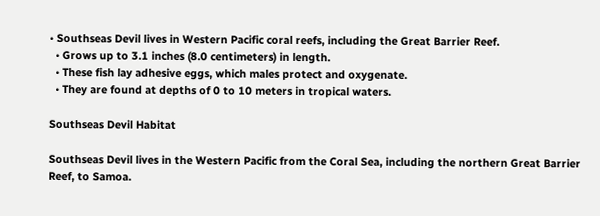• Southseas Devil lives in Western Pacific coral reefs, including the Great Barrier Reef.
  • Grows up to 3.1 inches (8.0 centimeters) in length.
  • These fish lay adhesive eggs, which males protect and oxygenate.
  • They are found at depths of 0 to 10 meters in tropical waters.

Southseas Devil Habitat

Southseas Devil lives in the Western Pacific from the Coral Sea, including the northern Great Barrier Reef, to Samoa.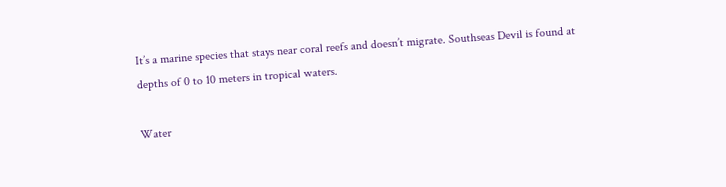It’s a marine species that stays near coral reefs and doesn’t migrate. Southseas Devil is found at depths of 0 to 10 meters in tropical waters.

Water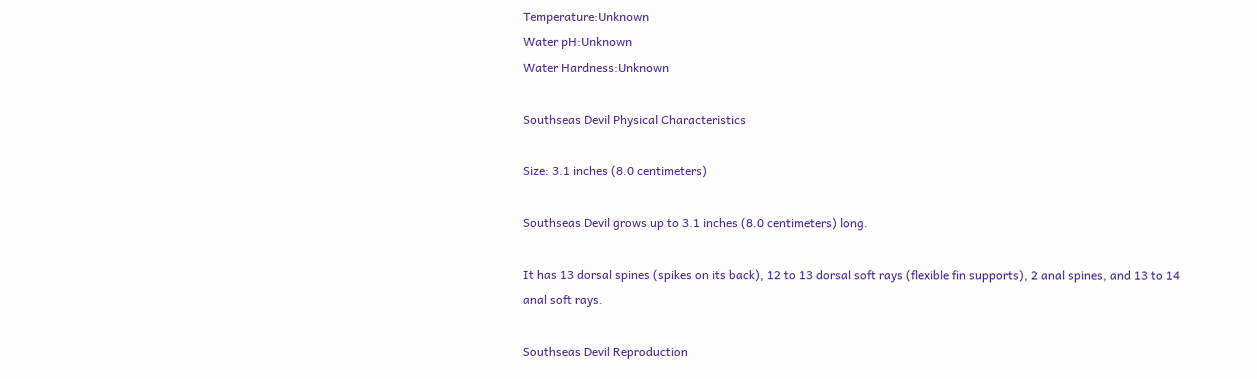Temperature:Unknown
Water pH:Unknown
Water Hardness:Unknown

Southseas Devil Physical Characteristics

Size: 3.1 inches (8.0 centimeters)

Southseas Devil grows up to 3.1 inches (8.0 centimeters) long.

It has 13 dorsal spines (spikes on its back), 12 to 13 dorsal soft rays (flexible fin supports), 2 anal spines, and 13 to 14 anal soft rays.

Southseas Devil Reproduction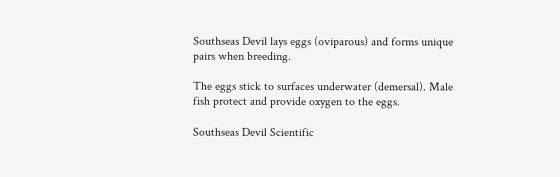Southseas Devil lays eggs (oviparous) and forms unique pairs when breeding.

The eggs stick to surfaces underwater (demersal). Male fish protect and provide oxygen to the eggs.

Southseas Devil Scientific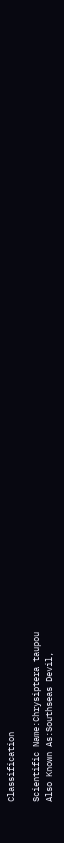Classification

Scientific Name:Chrysiptera taupou
Also Known As:Southseas Devil,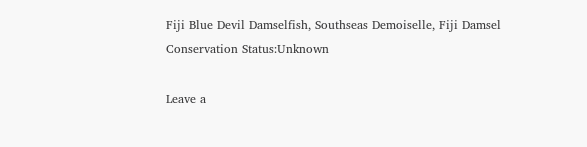Fiji Blue Devil Damselfish, Southseas Demoiselle, Fiji Damsel
Conservation Status:Unknown

Leave a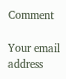Comment

Your email address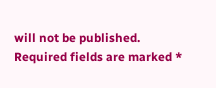will not be published. Required fields are marked *